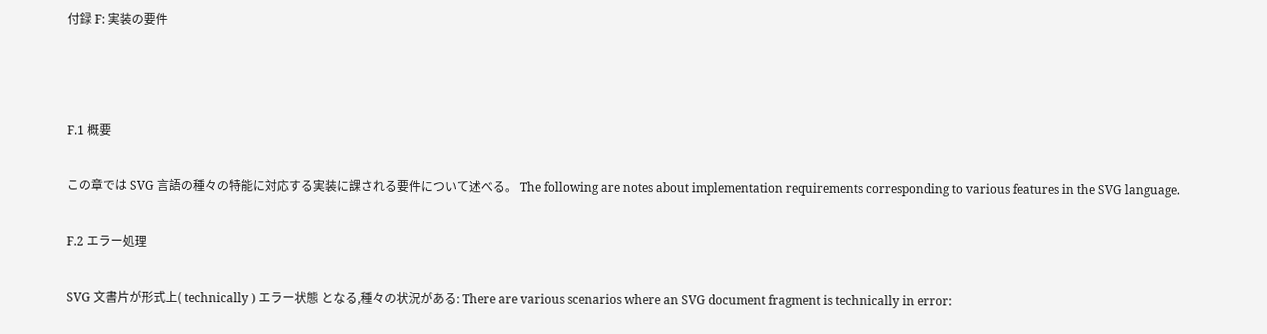付録 F: 実装の要件



F.1 概要

この章では SVG 言語の種々の特能に対応する実装に課される要件について述べる。 The following are notes about implementation requirements corresponding to various features in the SVG language.

F.2 エラー処理

SVG 文書片が形式上( technically ) エラー状態 となる,種々の状況がある: There are various scenarios where an SVG document fragment is technically in error: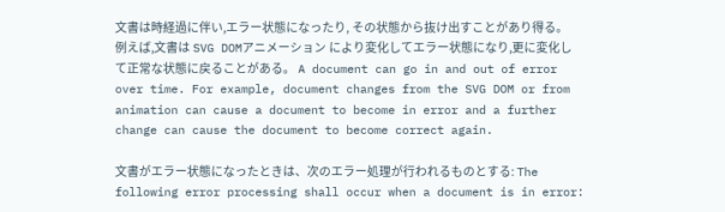文書は時経過に伴い,エラー状態になったり, その状態から抜け出すことがあり得る。 例えば,文書は SVG DOMアニメーション により変化してエラー状態になり,更に変化して正常な状態に戻ることがある。 A document can go in and out of error over time. For example, document changes from the SVG DOM or from animation can cause a document to become in error and a further change can cause the document to become correct again.

文書がエラー状態になったときは、次のエラー処理が行われるものとする: The following error processing shall occur when a document is in error: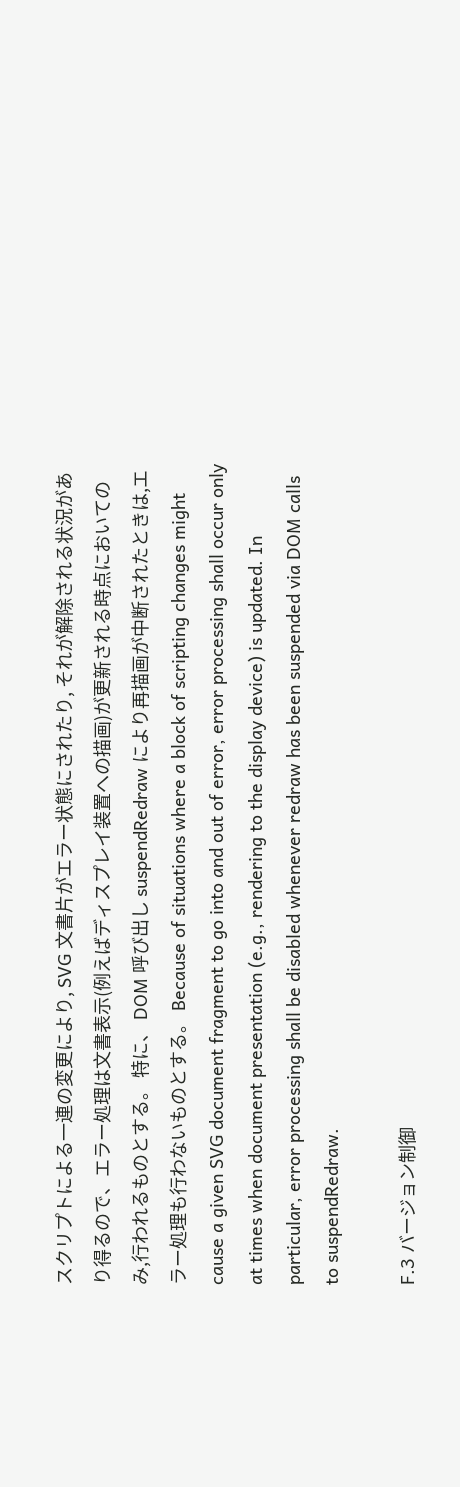スクリプトによる一連の変更により, SVG 文書片がエラー状態にされたり, それが解除される状況があり得るので、エラー処理は文書表示(例えばディスプレイ装置への描画)が更新される時点においてのみ,行われるものとする。 特に、 DOM 呼び出し suspendRedraw により再描画が中断されたときは,エラー処理も行わないものとする。 Because of situations where a block of scripting changes might cause a given SVG document fragment to go into and out of error, error processing shall occur only at times when document presentation (e.g., rendering to the display device) is updated. In particular, error processing shall be disabled whenever redraw has been suspended via DOM calls to suspendRedraw.

F.3 バージョン制御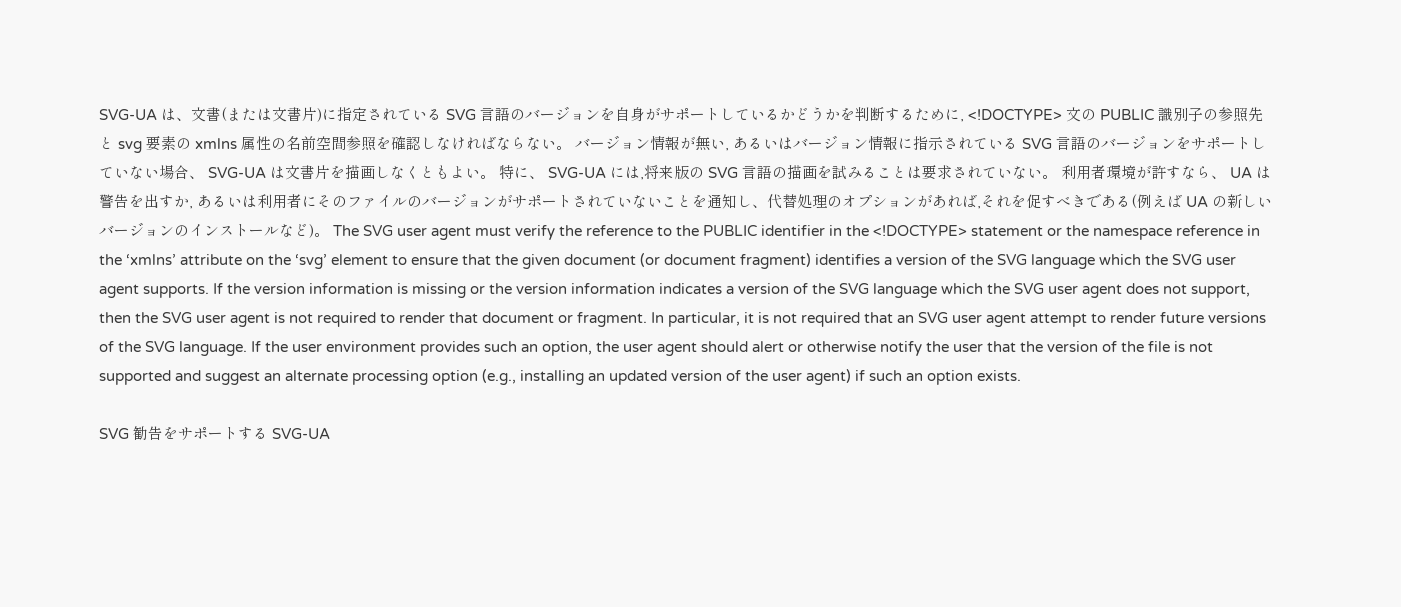SVG-UA は、文書(または文書片)に指定されている SVG 言語のバージョンを自身がサポートしているかどうかを判断するために, <!DOCTYPE> 文の PUBLIC 識別子の参照先と svg 要素の xmlns 属性の名前空間参照を確認しなければならない。 バージョン情報が無い, あるいはバージョン情報に指示されている SVG 言語のバージョンをサポートしていない場合、 SVG-UA は文書片を描画しなくともよい。 特に、 SVG-UA には,将来版の SVG 言語の描画を試みることは要求されていない。 利用者環境が許すなら、 UA は警告を出すか, あるいは利用者にそのファイルのバージョンがサポートされていないことを通知し、代替処理のオプションがあれば,それを促すべきである(例えば UA の新しいバージョンのインストールなど)。 The SVG user agent must verify the reference to the PUBLIC identifier in the <!DOCTYPE> statement or the namespace reference in the ‘xmlns’ attribute on the ‘svg’ element to ensure that the given document (or document fragment) identifies a version of the SVG language which the SVG user agent supports. If the version information is missing or the version information indicates a version of the SVG language which the SVG user agent does not support, then the SVG user agent is not required to render that document or fragment. In particular, it is not required that an SVG user agent attempt to render future versions of the SVG language. If the user environment provides such an option, the user agent should alert or otherwise notify the user that the version of the file is not supported and suggest an alternate processing option (e.g., installing an updated version of the user agent) if such an option exists.

SVG 勧告をサポートする SVG-UA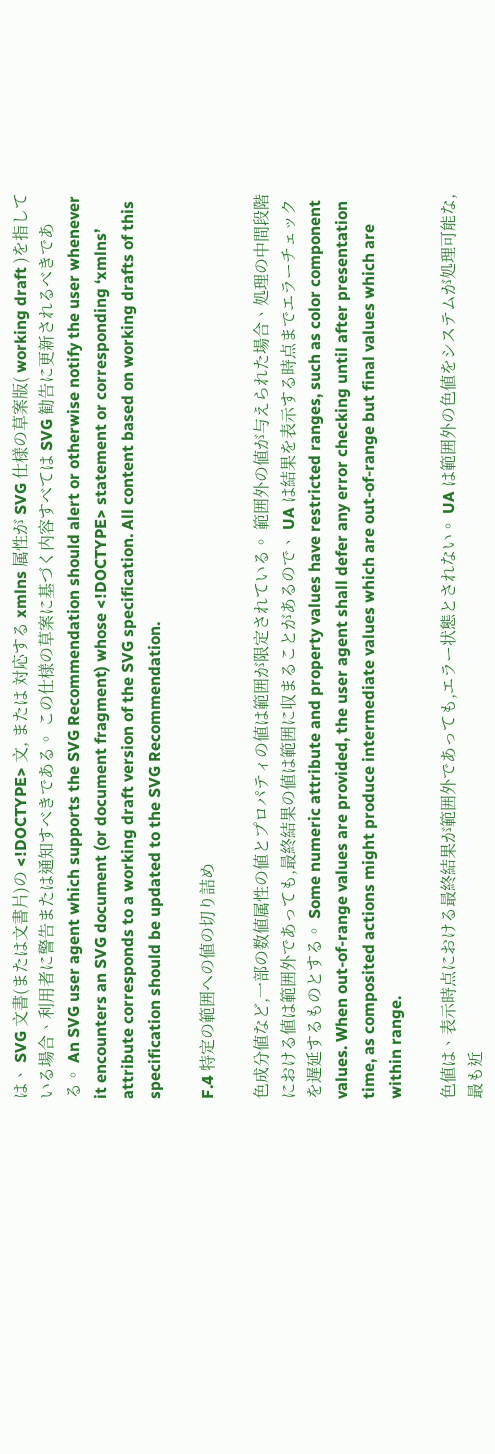は、 SVG 文書(または文書片)の <!DOCTYPE> 文, または 対応する xmlns 属性が SVG 仕様の草案版( working draft )を指している場合、利用者に警告または通知すべきである。 この仕様の草案に基づく内容すべては SVG 勧告に更新されるべきである。 An SVG user agent which supports the SVG Recommendation should alert or otherwise notify the user whenever it encounters an SVG document (or document fragment) whose <!DOCTYPE> statement or corresponding ‘xmlns’ attribute corresponds to a working draft version of the SVG specification. All content based on working drafts of this specification should be updated to the SVG Recommendation.

F.4 特定の範囲への値の切り詰め

色成分値など,一部の数値属性の値とプロパティの値は範囲が限定されている。 範囲外の値が与えられた場合、処理の中間段階における値は範囲外であっても,最終結果の値は範囲に収まることがあるので、 UA は結果を表示する時点までエラーチェックを遅延するものとする。 Some numeric attribute and property values have restricted ranges, such as color component values. When out-of-range values are provided, the user agent shall defer any error checking until after presentation time, as composited actions might produce intermediate values which are out-of-range but final values which are within range.

色値は、表示時点における最終結果が範囲外であっても,エラー状態とされない。 UA は範囲外の色値をシステムが処理可能な,最も近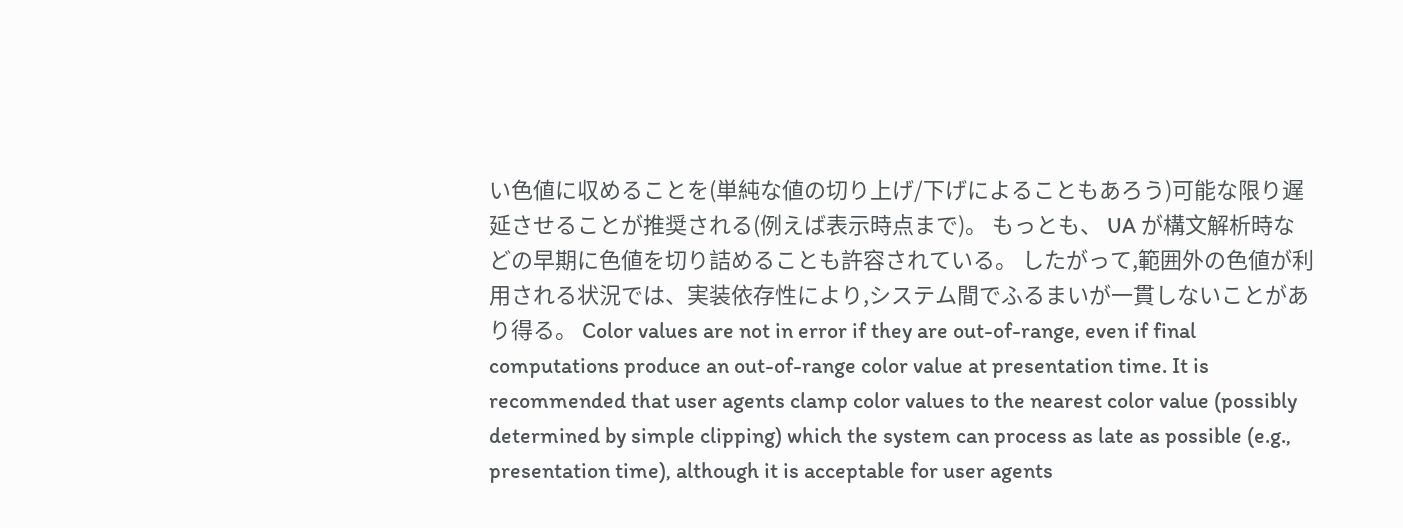い色値に収めることを(単純な値の切り上げ/下げによることもあろう)可能な限り遅延させることが推奨される(例えば表示時点まで)。 もっとも、 UA が構文解析時などの早期に色値を切り詰めることも許容されている。 したがって,範囲外の色値が利用される状況では、実装依存性により,システム間でふるまいが一貫しないことがあり得る。 Color values are not in error if they are out-of-range, even if final computations produce an out-of-range color value at presentation time. It is recommended that user agents clamp color values to the nearest color value (possibly determined by simple clipping) which the system can process as late as possible (e.g., presentation time), although it is acceptable for user agents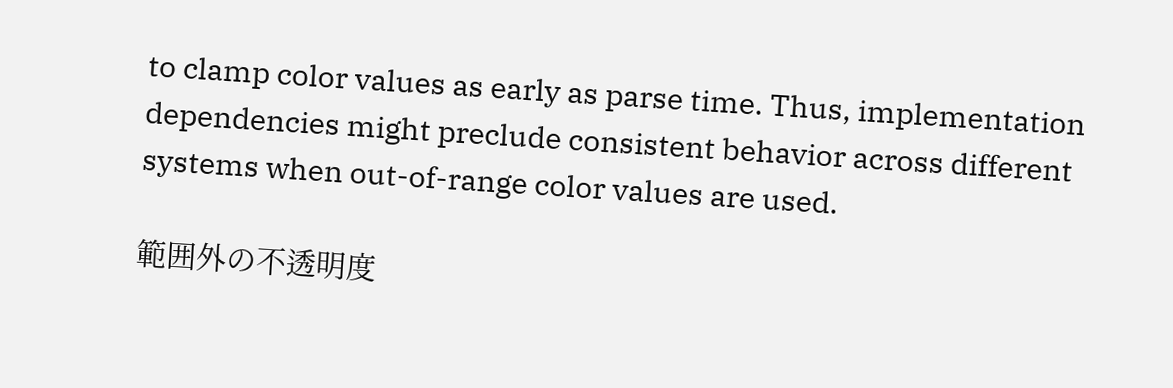to clamp color values as early as parse time. Thus, implementation dependencies might preclude consistent behavior across different systems when out-of-range color values are used.

範囲外の不透明度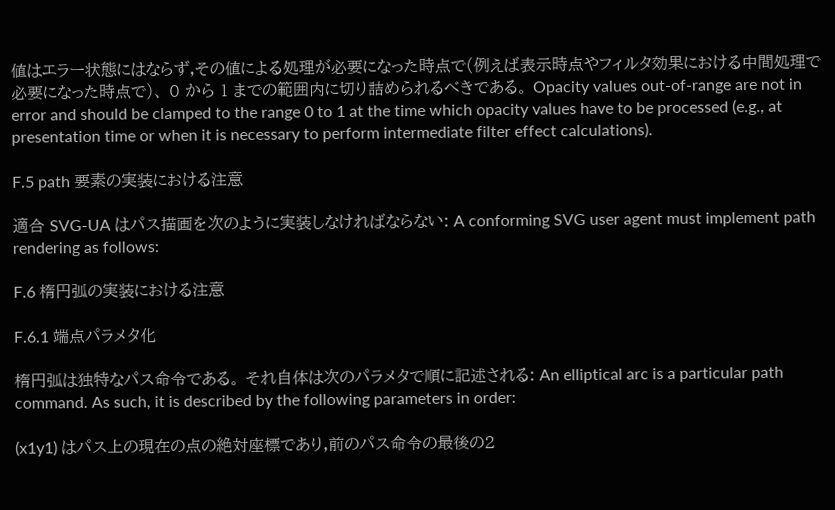値はエラー状態にはならず,その値による処理が必要になった時点で(例えば表示時点やフィルタ効果における中間処理で必要になった時点で)、 0 から 1 までの範囲内に切り詰められるべきである。 Opacity values out-of-range are not in error and should be clamped to the range 0 to 1 at the time which opacity values have to be processed (e.g., at presentation time or when it is necessary to perform intermediate filter effect calculations).

F.5 path 要素の実装における注意

適合 SVG-UA はパス描画を次のように実装しなければならない: A conforming SVG user agent must implement path rendering as follows:

F.6 楕円弧の実装における注意

F.6.1 端点パラメタ化

楕円弧は独特なパス命令である。 それ自体は次のパラメタで順に記述される: An elliptical arc is a particular path command. As such, it is described by the following parameters in order:

(x1y1) はパス上の現在の点の絶対座標であり,前のパス命令の最後の2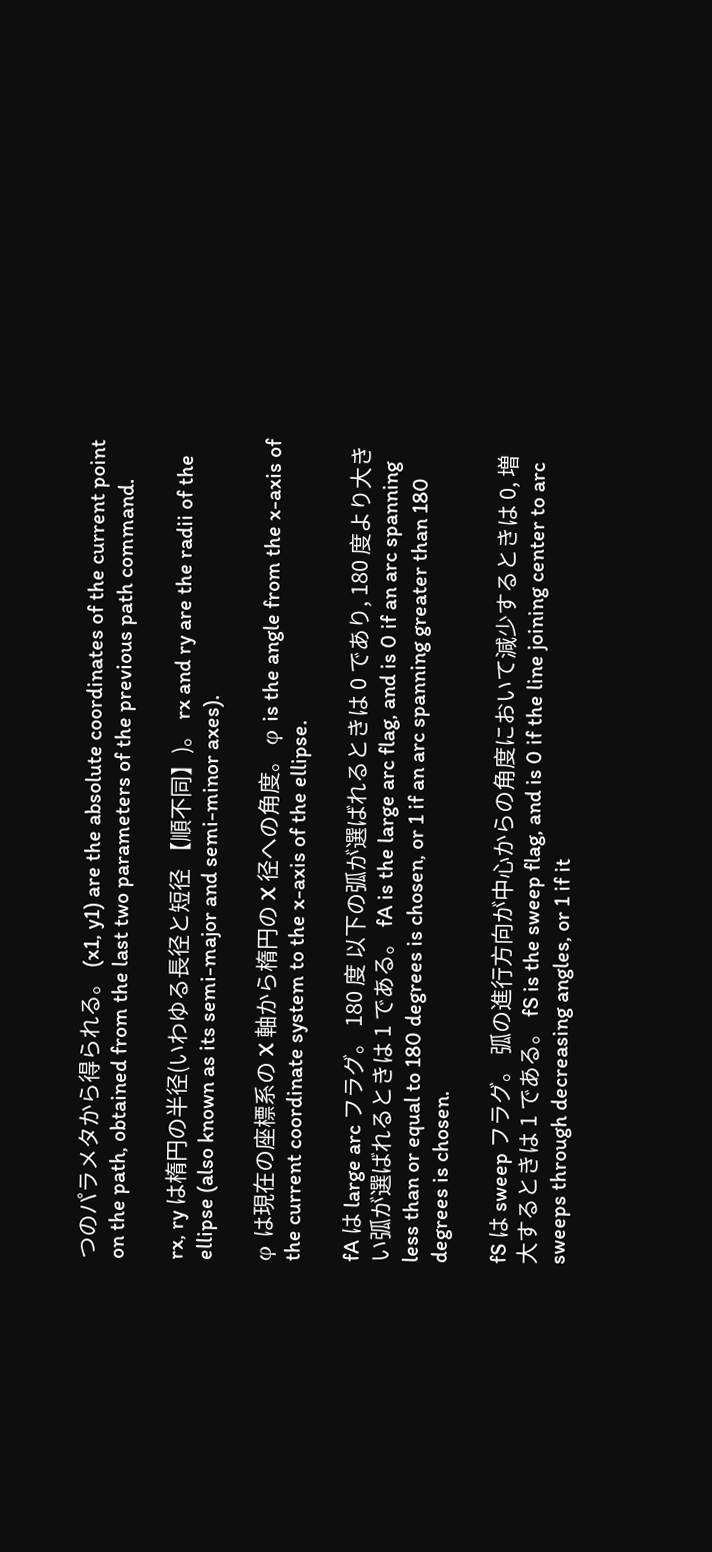つのパラメタから得られる。 (x1, y1) are the absolute coordinates of the current point on the path, obtained from the last two parameters of the previous path command.

rx, ry は楕円の半径(いわゆる長径と短径 【順不同】)。 rx and ry are the radii of the ellipse (also known as its semi-major and semi-minor axes).

φ は現在の座標系の X 軸から楕円の X 径への角度。 φ is the angle from the x-axis of the current coordinate system to the x-axis of the ellipse.

fA は large arc フラグ。 180 度 以下の弧が選ばれるときは 0 であり, 180 度より大きい弧が選ばれるときは 1 である。 fA is the large arc flag, and is 0 if an arc spanning less than or equal to 180 degrees is chosen, or 1 if an arc spanning greater than 180 degrees is chosen.

fS は sweep フラグ。 弧の進行方向が中心からの角度において減少するときは 0, 増大するときは 1 である。 fS is the sweep flag, and is 0 if the line joining center to arc sweeps through decreasing angles, or 1 if it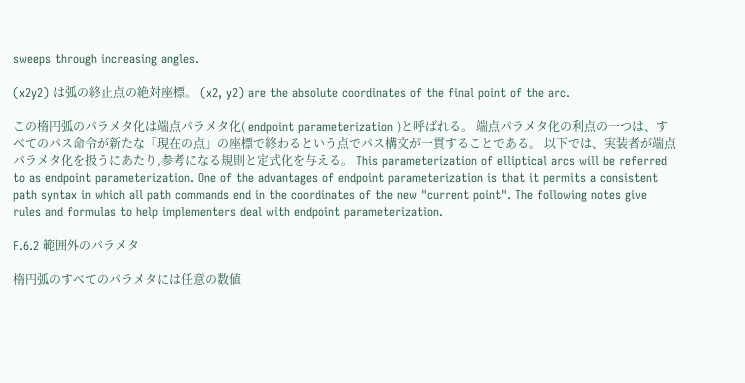sweeps through increasing angles.

(x2y2) は弧の終止点の絶対座標。 (x2, y2) are the absolute coordinates of the final point of the arc.

この楕円弧のパラメタ化は端点パラメタ化( endpoint parameterization )と呼ばれる。 端点パラメタ化の利点の一つは、すべてのパス命令が新たな「現在の点」の座標で終わるという点でパス構文が一貫することである。 以下では、実装者が端点パラメタ化を扱うにあたり,参考になる規則と定式化を与える。 This parameterization of elliptical arcs will be referred to as endpoint parameterization. One of the advantages of endpoint parameterization is that it permits a consistent path syntax in which all path commands end in the coordinates of the new "current point". The following notes give rules and formulas to help implementers deal with endpoint parameterization.

F.6.2 範囲外のパラメタ

楕円弧のすべてのパラメタには任意の数値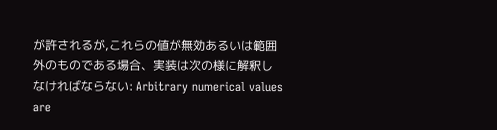が許されるが,これらの値が無効あるいは範囲外のものである場合、実装は次の様に解釈しなければならない: Arbitrary numerical values are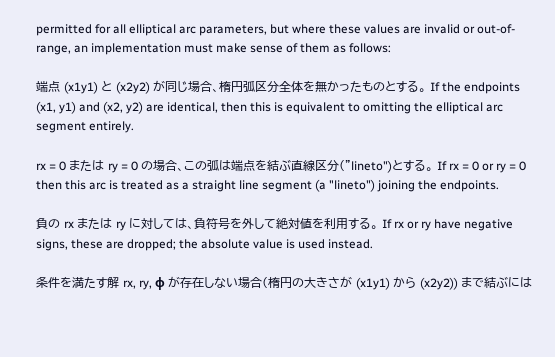permitted for all elliptical arc parameters, but where these values are invalid or out-of-range, an implementation must make sense of them as follows:

端点 (x1y1) と (x2y2) が同じ場合、楕円弧区分全体を無かったものとする。 If the endpoints (x1, y1) and (x2, y2) are identical, then this is equivalent to omitting the elliptical arc segment entirely.

rx = 0 または ry = 0 の場合、この弧は端点を結ぶ直線区分("lineto")とする。 If rx = 0 or ry = 0 then this arc is treated as a straight line segment (a "lineto") joining the endpoints.

負の rx または ry に対しては、負符号を外して絶対値を利用する。 If rx or ry have negative signs, these are dropped; the absolute value is used instead.

条件を満たす解 rx, ry, φ が存在しない場合(楕円の大きさが (x1y1) から (x2y2)) まで結ぶには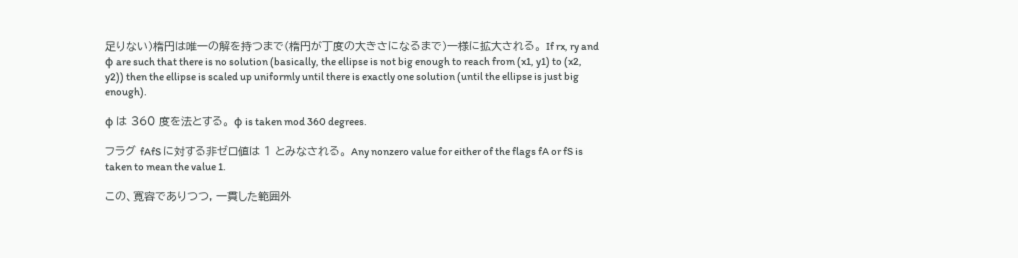足りない)楕円は唯一の解を持つまで(楕円が丁度の大きさになるまで)一様に拡大される。 If rx, ry and φ are such that there is no solution (basically, the ellipse is not big enough to reach from (x1, y1) to (x2, y2)) then the ellipse is scaled up uniformly until there is exactly one solution (until the ellipse is just big enough).

φ は 360 度を法とする。 φ is taken mod 360 degrees.

フラグ fAfS に対する非ゼロ値は 1 とみなされる。 Any nonzero value for either of the flags fA or fS is taken to mean the value 1.

この、寛容でありつつ, 一貫した範囲外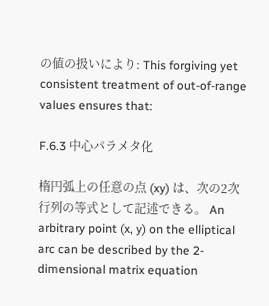の値の扱いにより: This forgiving yet consistent treatment of out-of-range values ensures that:

F.6.3 中心パラメタ化

楕円弧上の任意の点 (xy) は、次の2次行列の等式として記述できる。 An arbitrary point (x, y) on the elliptical arc can be described by the 2-dimensional matrix equation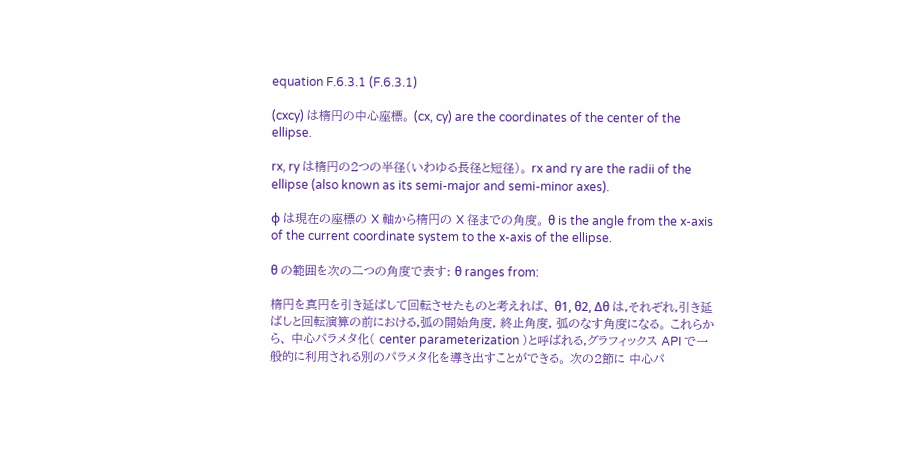equation F.6.3.1 (F.6.3.1)

(cxcy) は楕円の中心座標。 (cx, cy) are the coordinates of the center of the ellipse.

rx, ry は楕円の2つの半径(いわゆる長径と短径)。 rx and ry are the radii of the ellipse (also known as its semi-major and semi-minor axes).

φ は現在の座標の X 軸から楕円の X 径までの角度。 θ is the angle from the x-axis of the current coordinate system to the x-axis of the ellipse.

θ の範囲を次の二つの角度で表す: θ ranges from:

楕円を真円を引き延ばして回転させたものと考えれば、 θ1, θ2, Δθ は,それぞれ,引き延ばしと回転演算の前における,弧の開始角度, 終止角度, 弧のなす角度になる。 これらから、 中心パラメタ化( center parameterization )と呼ばれる,グラフィックス API で一般的に利用される別のパラメタ化を導き出すことができる。 次の2節に 中心パ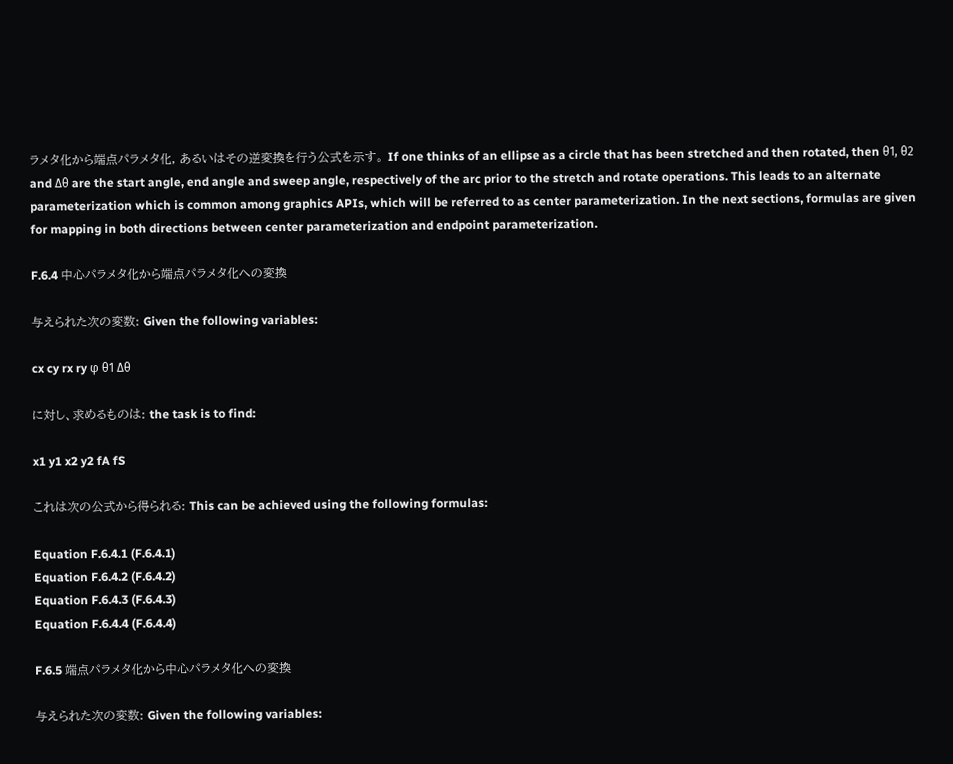ラメタ化から端点パラメタ化, あるいはその逆変換を行う公式を示す。 If one thinks of an ellipse as a circle that has been stretched and then rotated, then θ1, θ2 and Δθ are the start angle, end angle and sweep angle, respectively of the arc prior to the stretch and rotate operations. This leads to an alternate parameterization which is common among graphics APIs, which will be referred to as center parameterization. In the next sections, formulas are given for mapping in both directions between center parameterization and endpoint parameterization.

F.6.4 中心パラメタ化から端点パラメタ化への変換

与えられた次の変数: Given the following variables:

cx cy rx ry φ θ1 Δθ

に対し、求めるものは: the task is to find:

x1 y1 x2 y2 fA fS

これは次の公式から得られる: This can be achieved using the following formulas:

Equation F.6.4.1 (F.6.4.1)
Equation F.6.4.2 (F.6.4.2)
Equation F.6.4.3 (F.6.4.3)
Equation F.6.4.4 (F.6.4.4)

F.6.5 端点パラメタ化から中心パラメタ化への変換

与えられた次の変数: Given the following variables: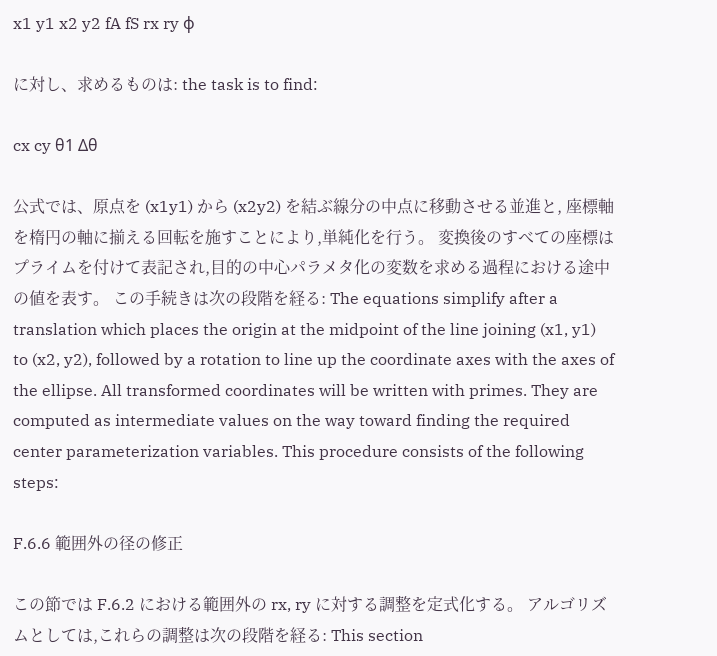x1 y1 x2 y2 fA fS rx ry φ

に対し、求めるものは: the task is to find:

cx cy θ1 Δθ

公式では、原点を (x1y1) から (x2y2) を結ぶ線分の中点に移動させる並進と, 座標軸を楕円の軸に揃える回転を施すことにより,単純化を行う。 変換後のすべての座標はプライムを付けて表記され,目的の中心パラメタ化の変数を求める過程における途中の値を表す。 この手続きは次の段階を経る: The equations simplify after a translation which places the origin at the midpoint of the line joining (x1, y1) to (x2, y2), followed by a rotation to line up the coordinate axes with the axes of the ellipse. All transformed coordinates will be written with primes. They are computed as intermediate values on the way toward finding the required center parameterization variables. This procedure consists of the following steps:

F.6.6 範囲外の径の修正

この節では F.6.2 における範囲外の rx, ry に対する調整を定式化する。 アルゴリズムとしては,これらの調整は次の段階を経る: This section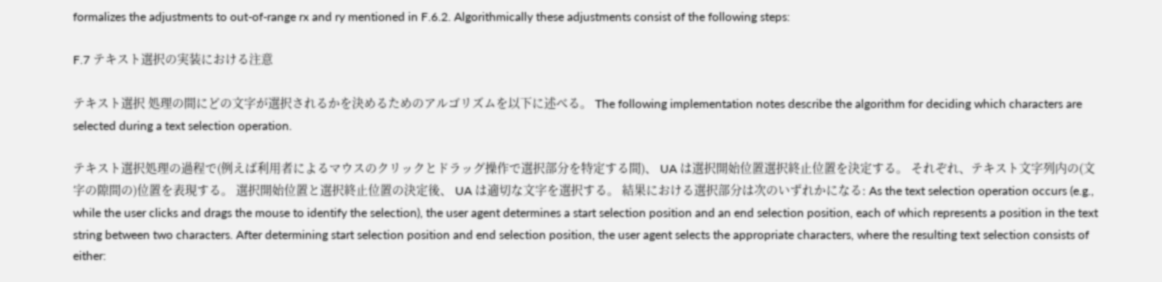formalizes the adjustments to out-of-range rx and ry mentioned in F.6.2. Algorithmically these adjustments consist of the following steps:

F.7 テキスト選択の実装における注意

テキスト選択 処理の間にどの文字が選択されるかを決めるためのアルゴリズムを以下に述べる。 The following implementation notes describe the algorithm for deciding which characters are selected during a text selection operation.

テキスト選択処理の過程で(例えば利用者によるマウスのクリックとドラッグ操作で選択部分を特定する間)、 UA は選択開始位置選択終止位置を決定する。 それぞれ、テキスト文字列内の(文字の隙間の)位置を表現する。 選択開始位置と選択終止位置の決定後、 UA は適切な文字を選択する。 結果における選択部分は次のいずれかになる: As the text selection operation occurs (e.g., while the user clicks and drags the mouse to identify the selection), the user agent determines a start selection position and an end selection position, each of which represents a position in the text string between two characters. After determining start selection position and end selection position, the user agent selects the appropriate characters, where the resulting text selection consists of either: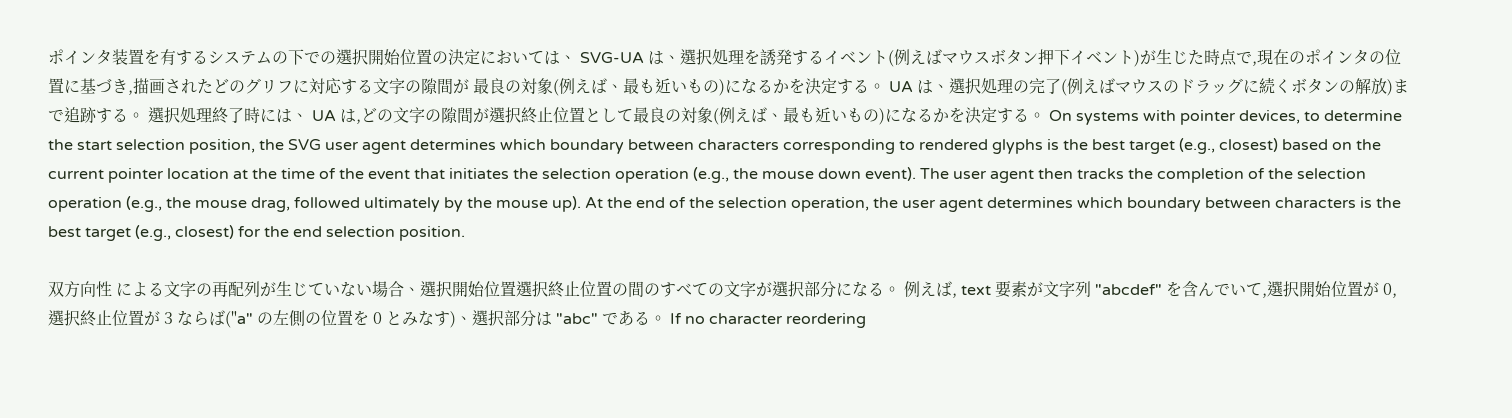ポインタ装置を有するシステムの下での選択開始位置の決定においては、 SVG-UA は、選択処理を誘発するイベント(例えばマウスボタン押下イベント)が生じた時点で,現在のポインタの位置に基づき,描画されたどのグリフに対応する文字の隙間が 最良の対象(例えば、最も近いもの)になるかを決定する。 UA は、選択処理の完了(例えばマウスのドラッグに続くボタンの解放)まで追跡する。 選択処理終了時には、 UA は,どの文字の隙間が選択終止位置として最良の対象(例えば、最も近いもの)になるかを決定する。 On systems with pointer devices, to determine the start selection position, the SVG user agent determines which boundary between characters corresponding to rendered glyphs is the best target (e.g., closest) based on the current pointer location at the time of the event that initiates the selection operation (e.g., the mouse down event). The user agent then tracks the completion of the selection operation (e.g., the mouse drag, followed ultimately by the mouse up). At the end of the selection operation, the user agent determines which boundary between characters is the best target (e.g., closest) for the end selection position.

双方向性 による文字の再配列が生じていない場合、選択開始位置選択終止位置の間のすべての文字が選択部分になる。 例えば, text 要素が文字列 "abcdef" を含んでいて,選択開始位置が 0, 選択終止位置が 3 ならば("a" の左側の位置を 0 とみなす)、選択部分は "abc" である。 If no character reordering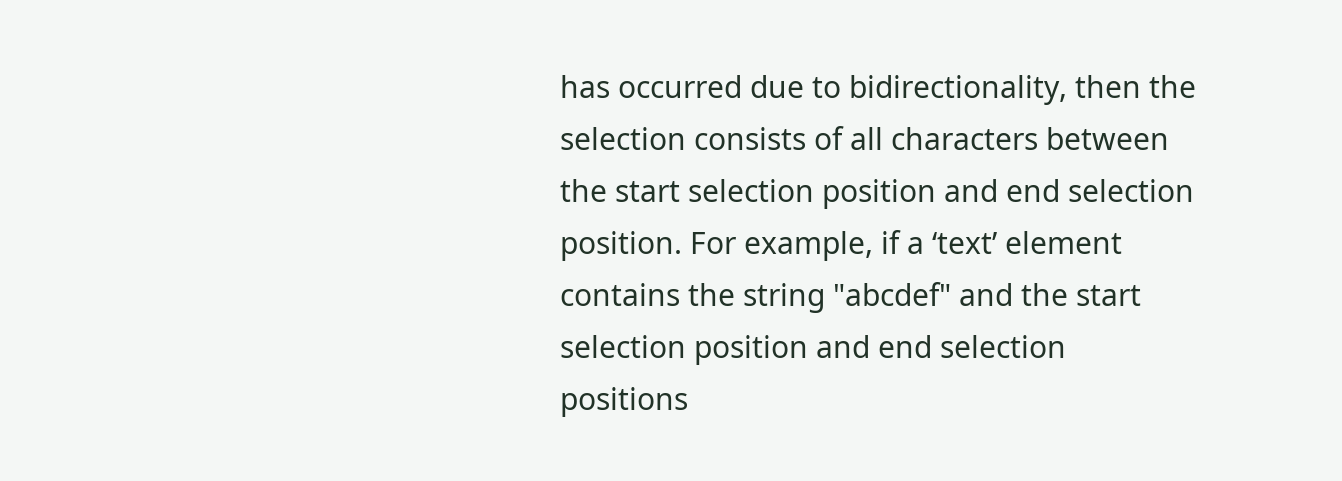has occurred due to bidirectionality, then the selection consists of all characters between the start selection position and end selection position. For example, if a ‘text’ element contains the string "abcdef" and the start selection position and end selection positions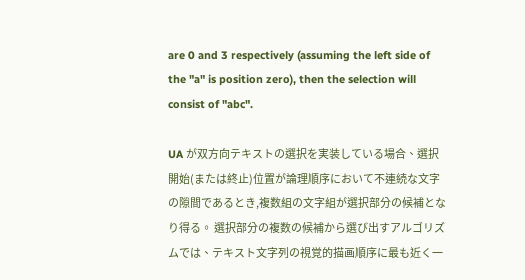are 0 and 3 respectively (assuming the left side of the "a" is position zero), then the selection will consist of "abc".

UA が双方向テキストの選択を実装している場合、選択開始(または終止)位置が論理順序において不連続な文字の隙間であるとき,複数組の文字組が選択部分の候補となり得る。 選択部分の複数の候補から選び出すアルゴリズムでは、テキスト文字列の視覚的描画順序に最も近く一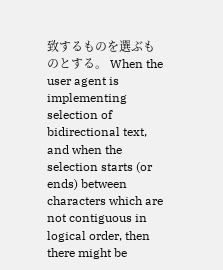致するものを選ぶものとする。 When the user agent is implementing selection of bidirectional text, and when the selection starts (or ends) between characters which are not contiguous in logical order, then there might be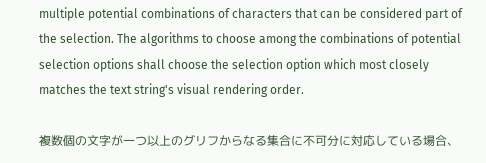multiple potential combinations of characters that can be considered part of the selection. The algorithms to choose among the combinations of potential selection options shall choose the selection option which most closely matches the text string's visual rendering order.

複数個の文字が一つ以上のグリフからなる集合に不可分に対応している場合、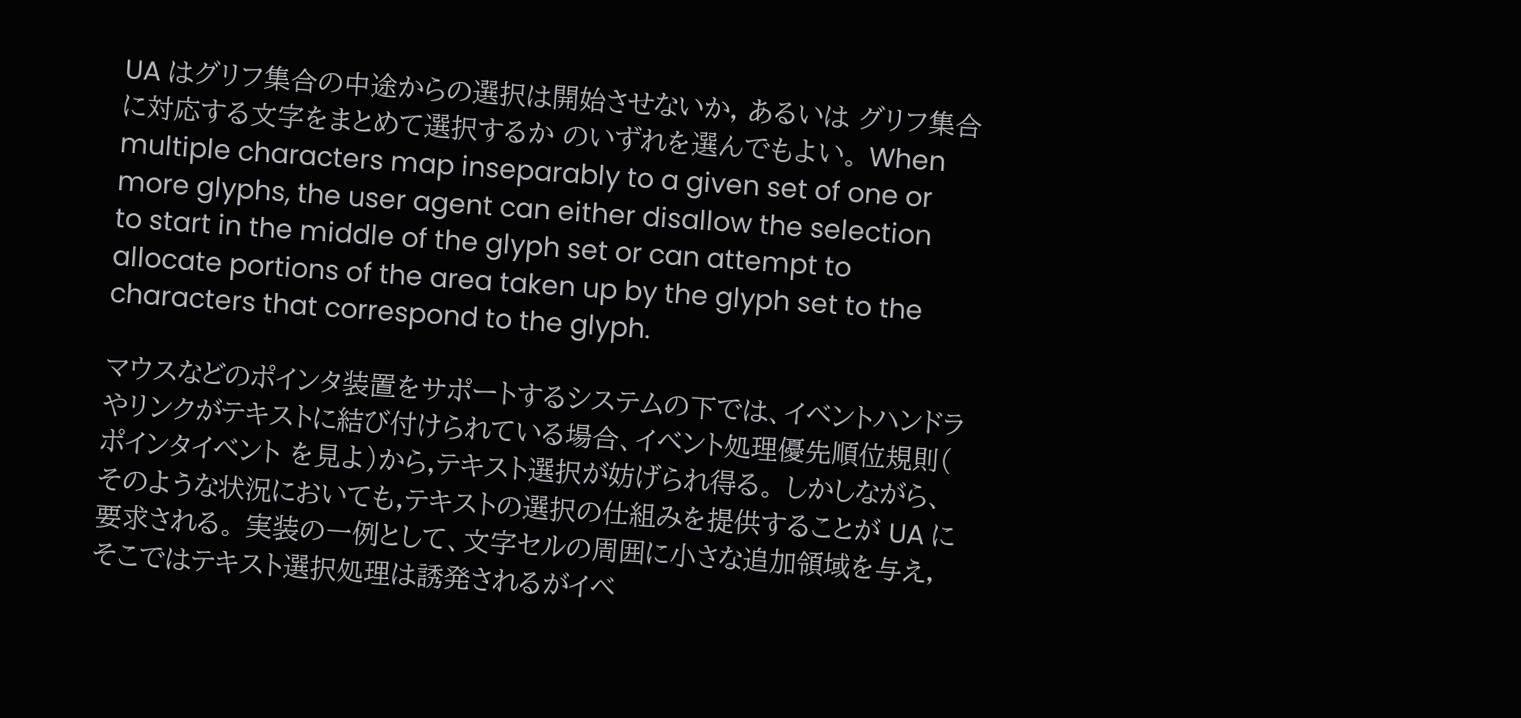UA はグリフ集合の中途からの選択は開始させないか, あるいは グリフ集合に対応する文字をまとめて選択するか のいずれを選んでもよい。 When multiple characters map inseparably to a given set of one or more glyphs, the user agent can either disallow the selection to start in the middle of the glyph set or can attempt to allocate portions of the area taken up by the glyph set to the characters that correspond to the glyph.

マウスなどのポインタ装置をサポートするシステムの下では、イベントハンドラやリンクがテキストに結び付けられている場合、イベント処理優先順位規則( ポインタイベント を見よ)から,テキスト選択が妨げられ得る。 しかしながら、そのような状況においても,テキストの選択の仕組みを提供することが UA に要求される。 実装の一例として、文字セルの周囲に小さな追加領域を与え,そこではテキスト選択処理は誘発されるがイベ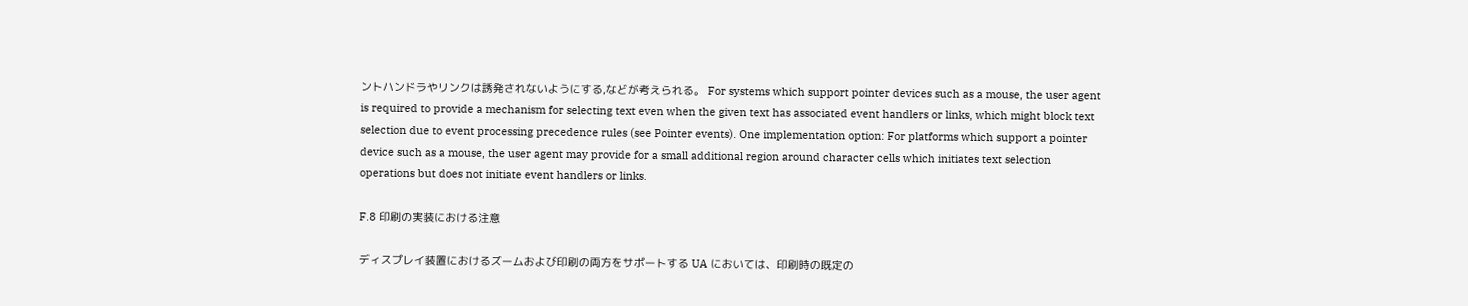ントハンドラやリンクは誘発されないようにする,などが考えられる。 For systems which support pointer devices such as a mouse, the user agent is required to provide a mechanism for selecting text even when the given text has associated event handlers or links, which might block text selection due to event processing precedence rules (see Pointer events). One implementation option: For platforms which support a pointer device such as a mouse, the user agent may provide for a small additional region around character cells which initiates text selection operations but does not initiate event handlers or links.

F.8 印刷の実装における注意

ディスプレイ装置におけるズームおよび印刷の両方をサポートする UA においては、印刷時の既定の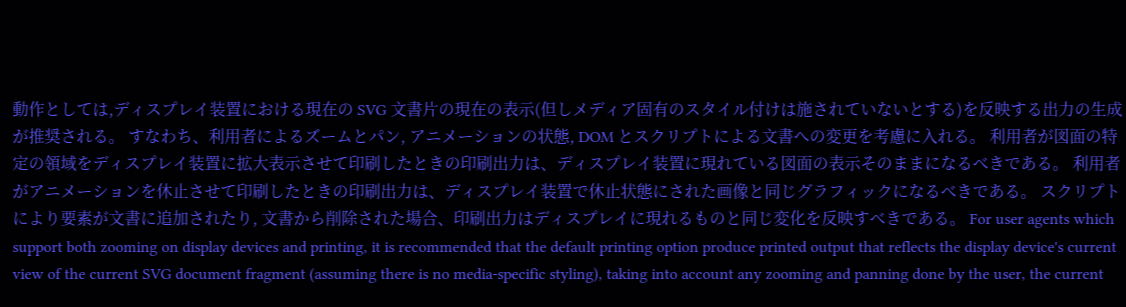動作としては,ディスプレイ装置における現在の SVG 文書片の現在の表示(但しメディア固有のスタイル付けは施されていないとする)を反映する出力の生成が推奨される。 すなわち、利用者によるズームとパン, アニメーションの状態, DOM とスクリプトによる文書への変更を考慮に入れる。 利用者が図面の特定の領域をディスプレイ装置に拡大表示させて印刷したときの印刷出力は、ディスプレイ装置に現れている図面の表示そのままになるべきである。 利用者がアニメーションを休止させて印刷したときの印刷出力は、ディスプレイ装置で休止状態にされた画像と同じグラフィックになるべきである。 スクリプトにより要素が文書に追加されたり, 文書から削除された場合、印刷出力はディスプレイに現れるものと同じ変化を反映すべきである。 For user agents which support both zooming on display devices and printing, it is recommended that the default printing option produce printed output that reflects the display device's current view of the current SVG document fragment (assuming there is no media-specific styling), taking into account any zooming and panning done by the user, the current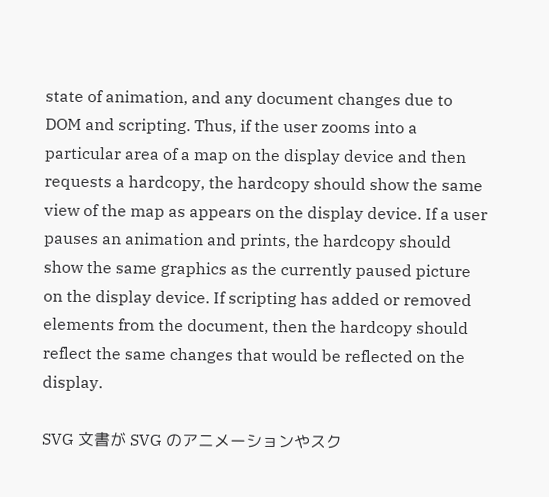state of animation, and any document changes due to DOM and scripting. Thus, if the user zooms into a particular area of a map on the display device and then requests a hardcopy, the hardcopy should show the same view of the map as appears on the display device. If a user pauses an animation and prints, the hardcopy should show the same graphics as the currently paused picture on the display device. If scripting has added or removed elements from the document, then the hardcopy should reflect the same changes that would be reflected on the display.

SVG 文書が SVG のアニメーションやスク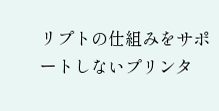リプトの仕組みをサポートしないプリンタ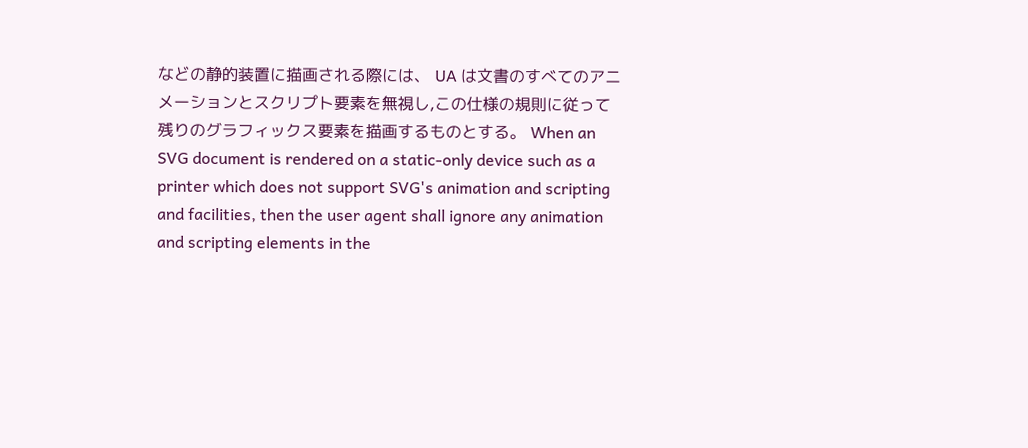などの静的装置に描画される際には、 UA は文書のすべてのアニメーションとスクリプト要素を無視し,この仕様の規則に従って残りのグラフィックス要素を描画するものとする。 When an SVG document is rendered on a static-only device such as a printer which does not support SVG's animation and scripting and facilities, then the user agent shall ignore any animation and scripting elements in the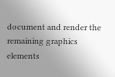document and render the remaining graphics elements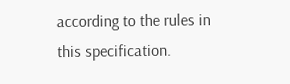according to the rules in this specification.